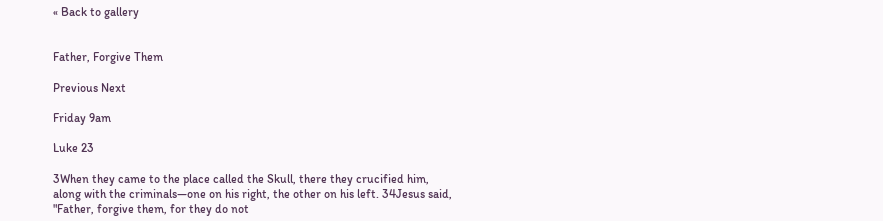« Back to gallery


Father, Forgive Them

Previous Next

Friday 9am

Luke 23

3When they came to the place called the Skull, there they crucified him, along with the criminals—one on his right, the other on his left. 34Jesus said, "Father, forgive them, for they do not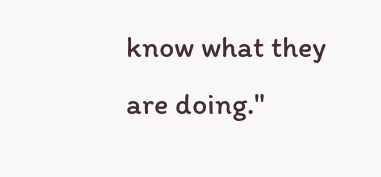know what they are doing."